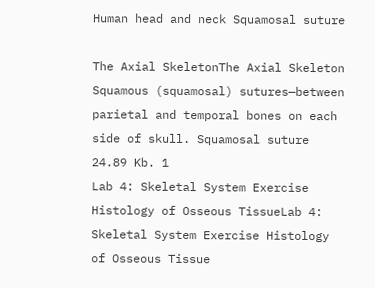Human head and neck Squamosal suture

The Axial SkeletonThe Axial Skeleton
Squamous (squamosal) sutures—between parietal and temporal bones on each side of skull. Squamosal suture
24.89 Kb. 1
Lab 4: Skeletal System Exercise Histology of Osseous TissueLab 4: Skeletal System Exercise Histology of Osseous Tissue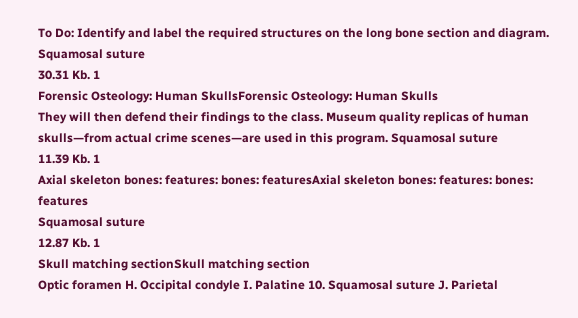To Do: Identify and label the required structures on the long bone section and diagram. Squamosal suture
30.31 Kb. 1
Forensic Osteology: Human SkullsForensic Osteology: Human Skulls
They will then defend their findings to the class. Museum quality replicas of human skulls—from actual crime scenes—are used in this program. Squamosal suture
11.39 Kb. 1
Axial skeleton bones: features: bones: featuresAxial skeleton bones: features: bones: features
Squamosal suture
12.87 Kb. 1
Skull matching sectionSkull matching section
Optic foramen H. Occipital condyle I. Palatine 10. Squamosal suture J. Parietal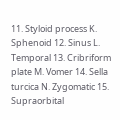11. Styloid process K. Sphenoid 12. Sinus L. Temporal 13. Cribriform plate M. Vomer 14. Sella turcica N. Zygomatic 15. Supraorbital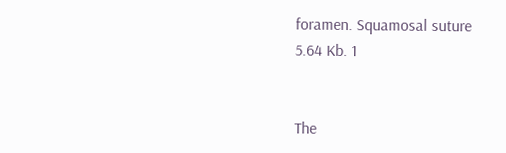foramen. Squamosal suture
5.64 Kb. 1


The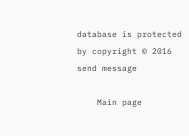database is protected by copyright © 2016
send message

    Main page